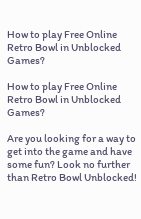How to play Free Online Retro Bowl in Unblocked Games?

How to play Free Online Retro Bowl in Unblocked Games?

Are you looking for a way to get into the game and have some fun? Look no further than Retro Bowl Unblocked!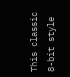This classic 8-bit style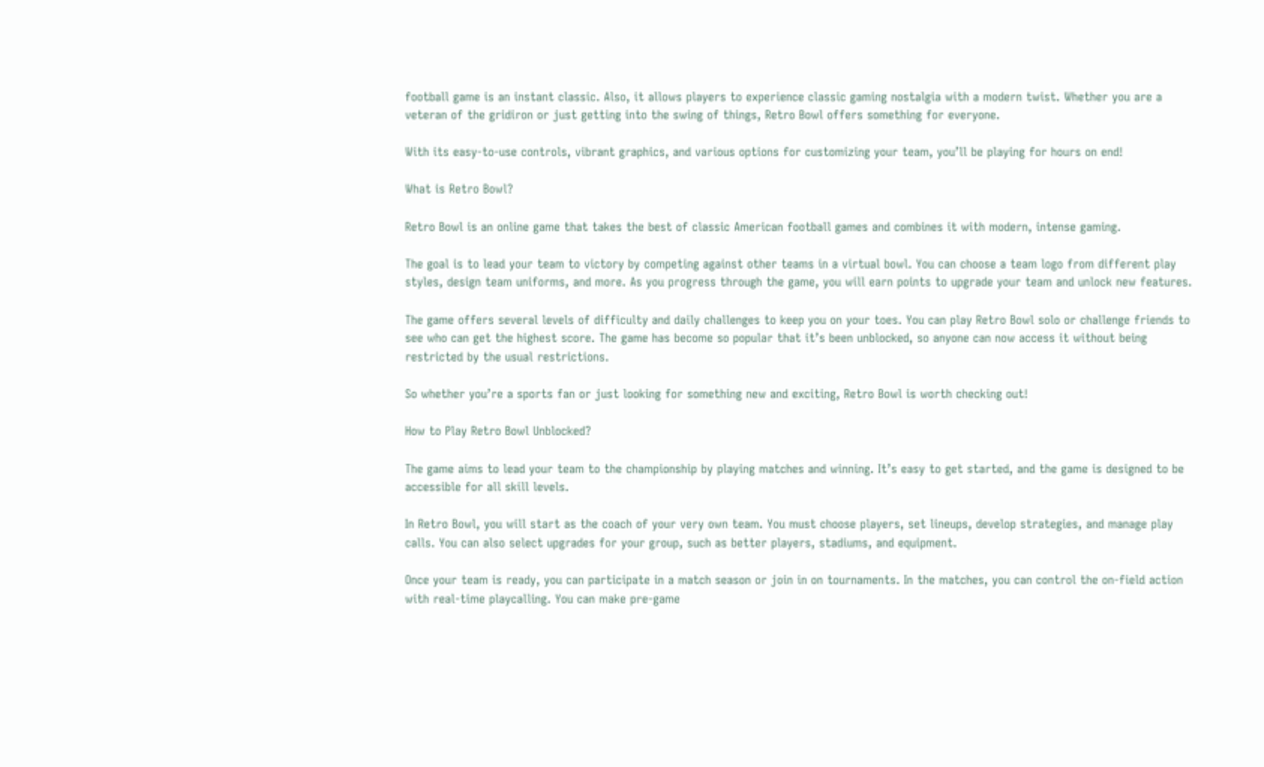football game is an instant classic. Also, it allows players to experience classic gaming nostalgia with a modern twist. Whether you are a veteran of the gridiron or just getting into the swing of things, Retro Bowl offers something for everyone.

With its easy-to-use controls, vibrant graphics, and various options for customizing your team, you’ll be playing for hours on end!

What is Retro Bowl?

Retro Bowl is an online game that takes the best of classic American football games and combines it with modern, intense gaming.

The goal is to lead your team to victory by competing against other teams in a virtual bowl. You can choose a team logo from different play styles, design team uniforms, and more. As you progress through the game, you will earn points to upgrade your team and unlock new features.

The game offers several levels of difficulty and daily challenges to keep you on your toes. You can play Retro Bowl solo or challenge friends to see who can get the highest score. The game has become so popular that it’s been unblocked, so anyone can now access it without being restricted by the usual restrictions.

So whether you’re a sports fan or just looking for something new and exciting, Retro Bowl is worth checking out!

How to Play Retro Bowl Unblocked?

The game aims to lead your team to the championship by playing matches and winning. It’s easy to get started, and the game is designed to be accessible for all skill levels.

In Retro Bowl, you will start as the coach of your very own team. You must choose players, set lineups, develop strategies, and manage play calls. You can also select upgrades for your group, such as better players, stadiums, and equipment.

Once your team is ready, you can participate in a match season or join in on tournaments. In the matches, you can control the on-field action with real-time playcalling. You can make pre-game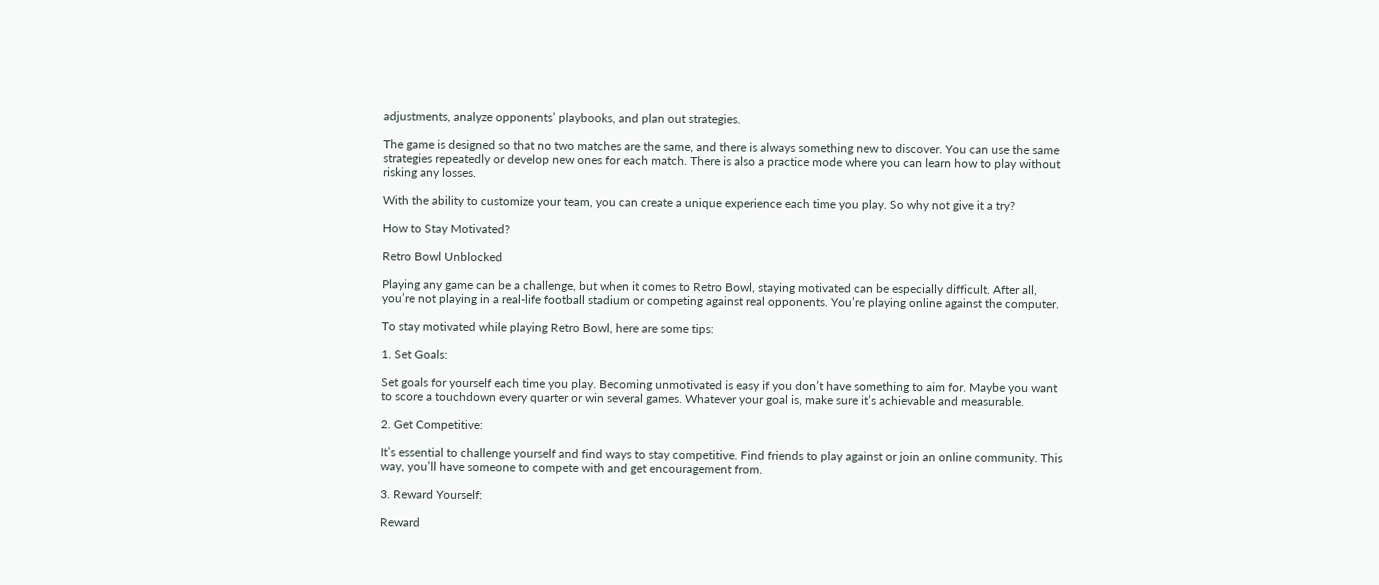adjustments, analyze opponents’ playbooks, and plan out strategies.

The game is designed so that no two matches are the same, and there is always something new to discover. You can use the same strategies repeatedly or develop new ones for each match. There is also a practice mode where you can learn how to play without risking any losses.

With the ability to customize your team, you can create a unique experience each time you play. So why not give it a try?

How to Stay Motivated?

Retro Bowl Unblocked

Playing any game can be a challenge, but when it comes to Retro Bowl, staying motivated can be especially difficult. After all, you’re not playing in a real-life football stadium or competing against real opponents. You’re playing online against the computer.

To stay motivated while playing Retro Bowl, here are some tips:

1. Set Goals:

Set goals for yourself each time you play. Becoming unmotivated is easy if you don’t have something to aim for. Maybe you want to score a touchdown every quarter or win several games. Whatever your goal is, make sure it’s achievable and measurable.

2. Get Competitive:

It’s essential to challenge yourself and find ways to stay competitive. Find friends to play against or join an online community. This way, you’ll have someone to compete with and get encouragement from.

3. Reward Yourself:

Reward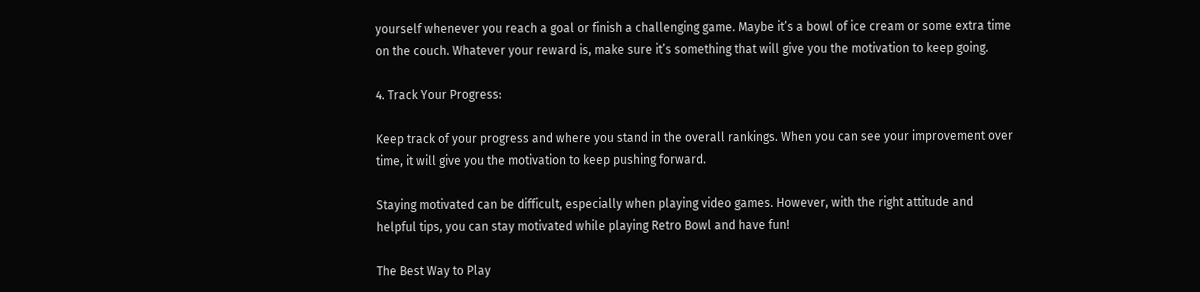yourself whenever you reach a goal or finish a challenging game. Maybe it’s a bowl of ice cream or some extra time on the couch. Whatever your reward is, make sure it’s something that will give you the motivation to keep going.

4. Track Your Progress:

Keep track of your progress and where you stand in the overall rankings. When you can see your improvement over time, it will give you the motivation to keep pushing forward.

Staying motivated can be difficult, especially when playing video games. However, with the right attitude and helpful tips, you can stay motivated while playing Retro Bowl and have fun!

The Best Way to Play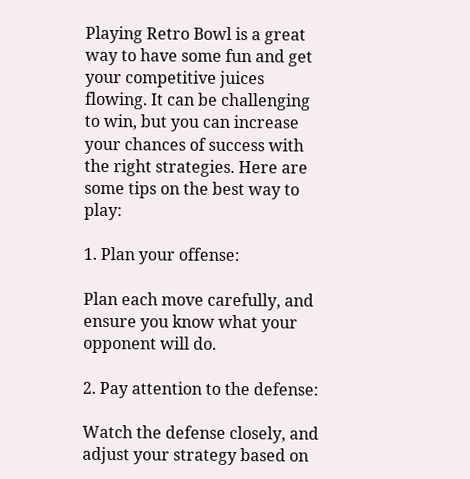Playing Retro Bowl is a great way to have some fun and get your competitive juices flowing. It can be challenging to win, but you can increase your chances of success with the right strategies. Here are some tips on the best way to play:

1. Plan your offense:

Plan each move carefully, and ensure you know what your opponent will do.

2. Pay attention to the defense:

Watch the defense closely, and adjust your strategy based on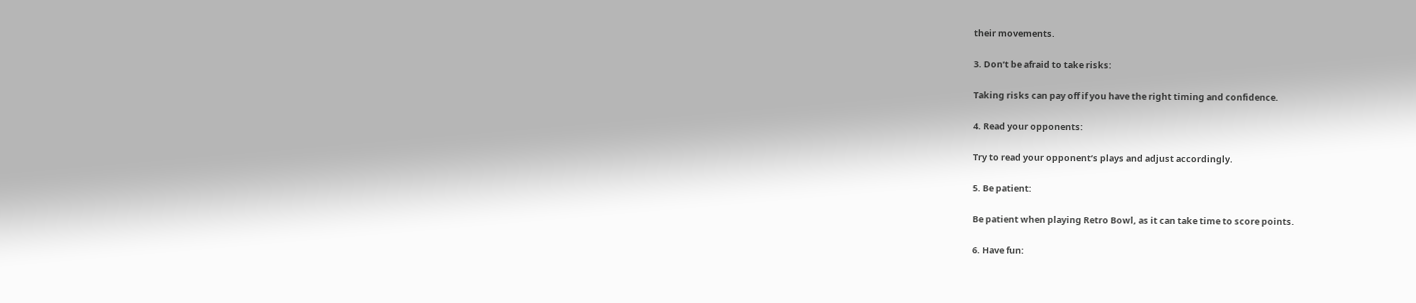their movements.

3. Don’t be afraid to take risks:

Taking risks can pay off if you have the right timing and confidence.

4. Read your opponents:

Try to read your opponent’s plays and adjust accordingly.

5. Be patient:

Be patient when playing Retro Bowl, as it can take time to score points.

6. Have fun: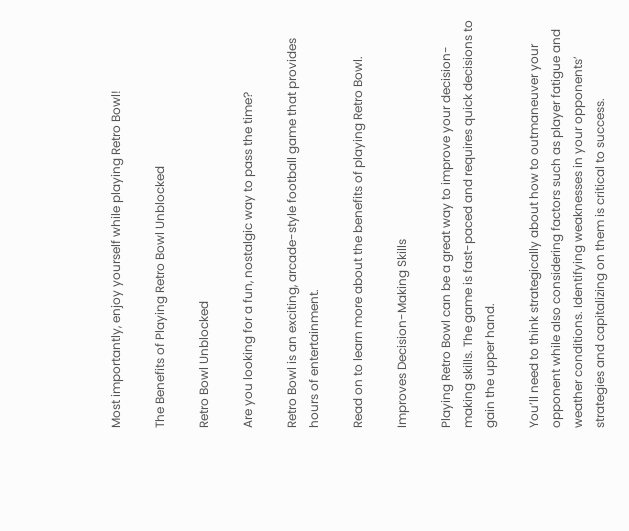Most importantly, enjoy yourself while playing Retro Bowl!

The Benefits of Playing Retro Bowl Unblocked

Retro Bowl Unblocked

Are you looking for a fun, nostalgic way to pass the time?

Retro Bowl is an exciting, arcade-style football game that provides hours of entertainment.

Read on to learn more about the benefits of playing Retro Bowl.

Improves Decision-Making Skills

Playing Retro Bowl can be a great way to improve your decision-making skills. The game is fast-paced and requires quick decisions to gain the upper hand.

You’ll need to think strategically about how to outmaneuver your opponent while also considering factors such as player fatigue and weather conditions. Identifying weaknesses in your opponents’ strategies and capitalizing on them is critical to success.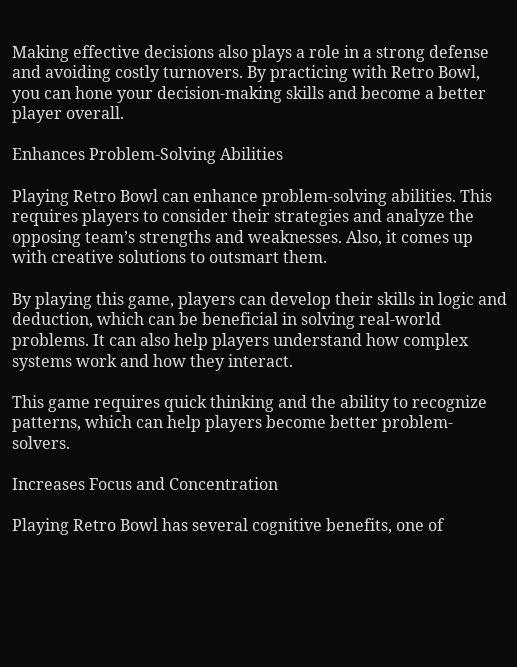Making effective decisions also plays a role in a strong defense and avoiding costly turnovers. By practicing with Retro Bowl, you can hone your decision-making skills and become a better player overall.

Enhances Problem-Solving Abilities

Playing Retro Bowl can enhance problem-solving abilities. This requires players to consider their strategies and analyze the opposing team’s strengths and weaknesses. Also, it comes up with creative solutions to outsmart them.

By playing this game, players can develop their skills in logic and deduction, which can be beneficial in solving real-world problems. It can also help players understand how complex systems work and how they interact.

This game requires quick thinking and the ability to recognize patterns, which can help players become better problem-solvers.

Increases Focus and Concentration

Playing Retro Bowl has several cognitive benefits, one of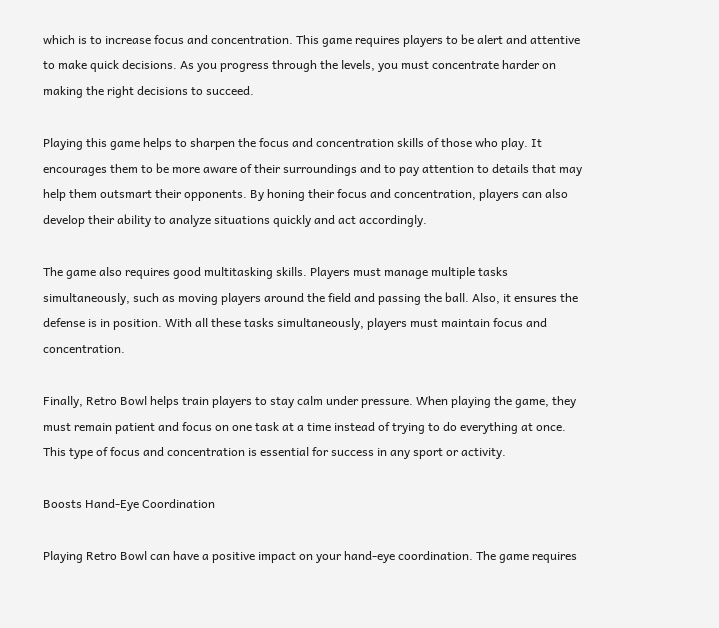which is to increase focus and concentration. This game requires players to be alert and attentive to make quick decisions. As you progress through the levels, you must concentrate harder on making the right decisions to succeed.

Playing this game helps to sharpen the focus and concentration skills of those who play. It encourages them to be more aware of their surroundings and to pay attention to details that may help them outsmart their opponents. By honing their focus and concentration, players can also develop their ability to analyze situations quickly and act accordingly.

The game also requires good multitasking skills. Players must manage multiple tasks simultaneously, such as moving players around the field and passing the ball. Also, it ensures the defense is in position. With all these tasks simultaneously, players must maintain focus and concentration.

Finally, Retro Bowl helps train players to stay calm under pressure. When playing the game, they must remain patient and focus on one task at a time instead of trying to do everything at once. This type of focus and concentration is essential for success in any sport or activity.

Boosts Hand-Eye Coordination

Playing Retro Bowl can have a positive impact on your hand-eye coordination. The game requires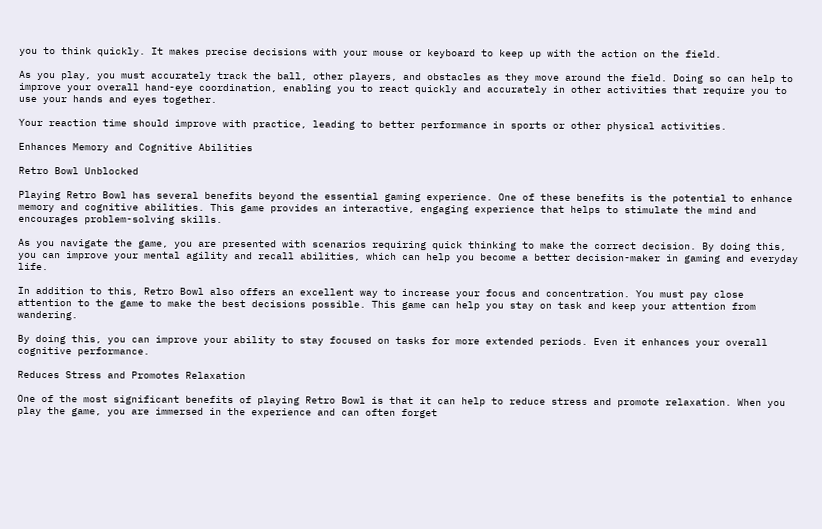you to think quickly. It makes precise decisions with your mouse or keyboard to keep up with the action on the field.

As you play, you must accurately track the ball, other players, and obstacles as they move around the field. Doing so can help to improve your overall hand-eye coordination, enabling you to react quickly and accurately in other activities that require you to use your hands and eyes together.

Your reaction time should improve with practice, leading to better performance in sports or other physical activities.

Enhances Memory and Cognitive Abilities

Retro Bowl Unblocked

Playing Retro Bowl has several benefits beyond the essential gaming experience. One of these benefits is the potential to enhance memory and cognitive abilities. This game provides an interactive, engaging experience that helps to stimulate the mind and encourages problem-solving skills.

As you navigate the game, you are presented with scenarios requiring quick thinking to make the correct decision. By doing this, you can improve your mental agility and recall abilities, which can help you become a better decision-maker in gaming and everyday life.

In addition to this, Retro Bowl also offers an excellent way to increase your focus and concentration. You must pay close attention to the game to make the best decisions possible. This game can help you stay on task and keep your attention from wandering.

By doing this, you can improve your ability to stay focused on tasks for more extended periods. Even it enhances your overall cognitive performance.

Reduces Stress and Promotes Relaxation

One of the most significant benefits of playing Retro Bowl is that it can help to reduce stress and promote relaxation. When you play the game, you are immersed in the experience and can often forget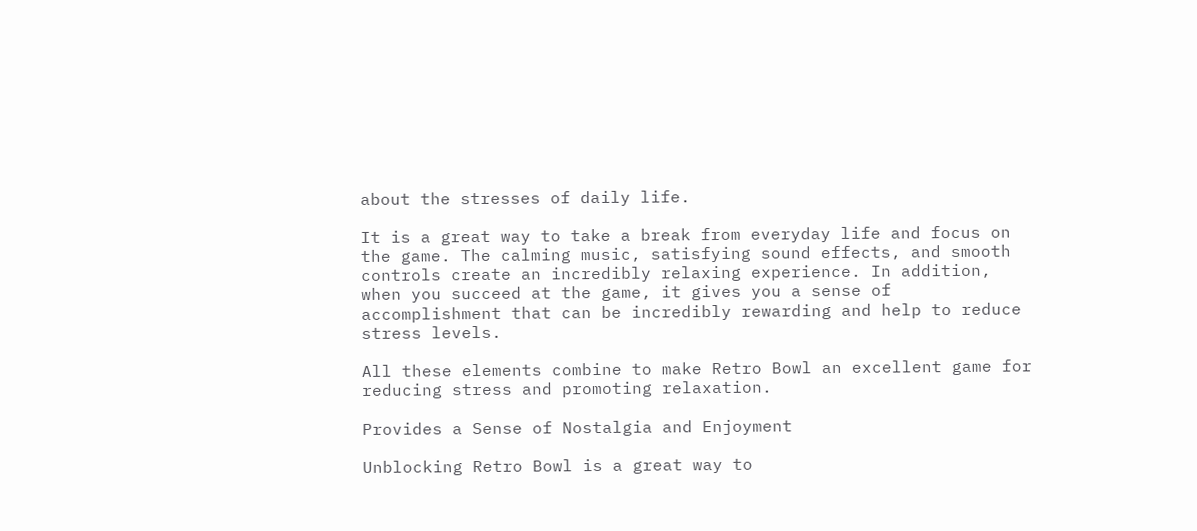about the stresses of daily life.

It is a great way to take a break from everyday life and focus on the game. The calming music, satisfying sound effects, and smooth controls create an incredibly relaxing experience. In addition, when you succeed at the game, it gives you a sense of accomplishment that can be incredibly rewarding and help to reduce stress levels.

All these elements combine to make Retro Bowl an excellent game for reducing stress and promoting relaxation.

Provides a Sense of Nostalgia and Enjoyment

Unblocking Retro Bowl is a great way to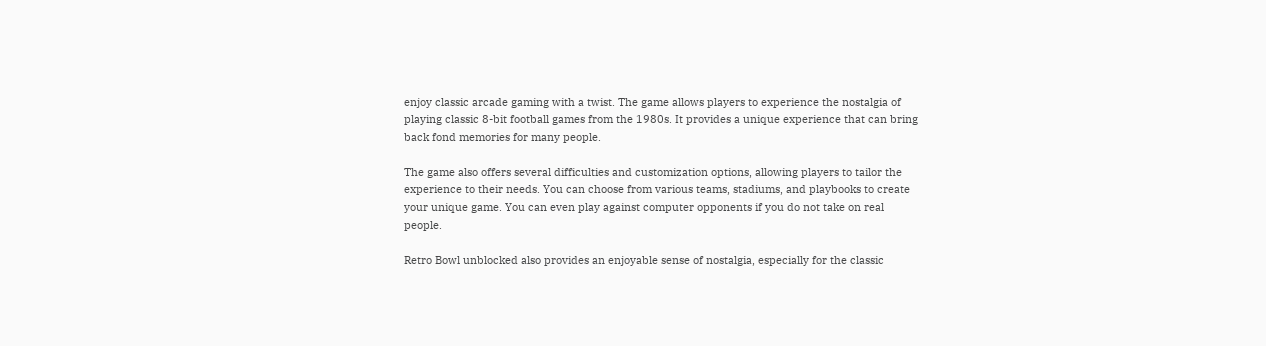enjoy classic arcade gaming with a twist. The game allows players to experience the nostalgia of playing classic 8-bit football games from the 1980s. It provides a unique experience that can bring back fond memories for many people.

The game also offers several difficulties and customization options, allowing players to tailor the experience to their needs. You can choose from various teams, stadiums, and playbooks to create your unique game. You can even play against computer opponents if you do not take on real people.

Retro Bowl unblocked also provides an enjoyable sense of nostalgia, especially for the classic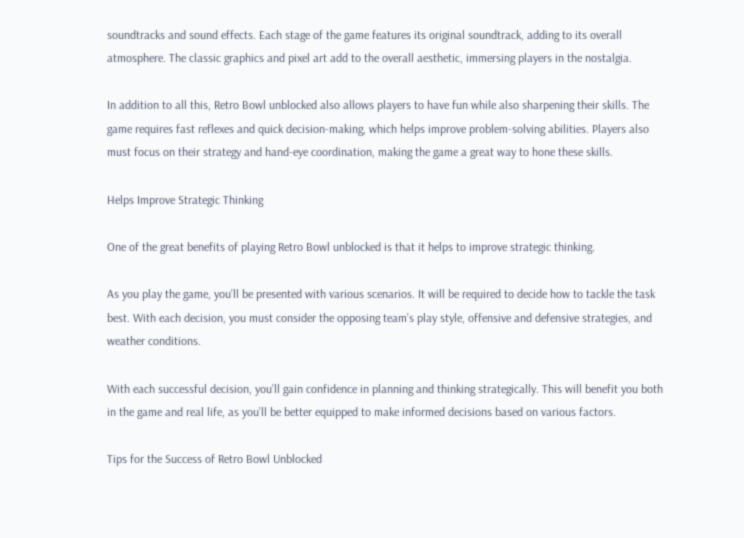soundtracks and sound effects. Each stage of the game features its original soundtrack, adding to its overall atmosphere. The classic graphics and pixel art add to the overall aesthetic, immersing players in the nostalgia.

In addition to all this, Retro Bowl unblocked also allows players to have fun while also sharpening their skills. The game requires fast reflexes and quick decision-making, which helps improve problem-solving abilities. Players also must focus on their strategy and hand-eye coordination, making the game a great way to hone these skills.

Helps Improve Strategic Thinking

One of the great benefits of playing Retro Bowl unblocked is that it helps to improve strategic thinking.

As you play the game, you’ll be presented with various scenarios. It will be required to decide how to tackle the task best. With each decision, you must consider the opposing team’s play style, offensive and defensive strategies, and weather conditions.

With each successful decision, you’ll gain confidence in planning and thinking strategically. This will benefit you both in the game and real life, as you’ll be better equipped to make informed decisions based on various factors.

Tips for the Success of Retro Bowl Unblocked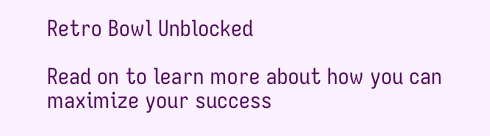Retro Bowl Unblocked

Read on to learn more about how you can maximize your success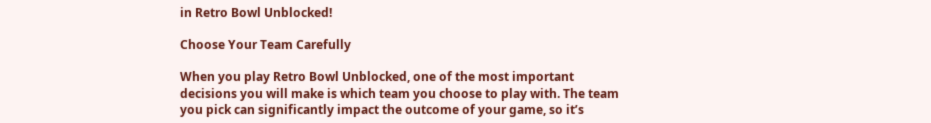in Retro Bowl Unblocked!

Choose Your Team Carefully

When you play Retro Bowl Unblocked, one of the most important decisions you will make is which team you choose to play with. The team you pick can significantly impact the outcome of your game, so it’s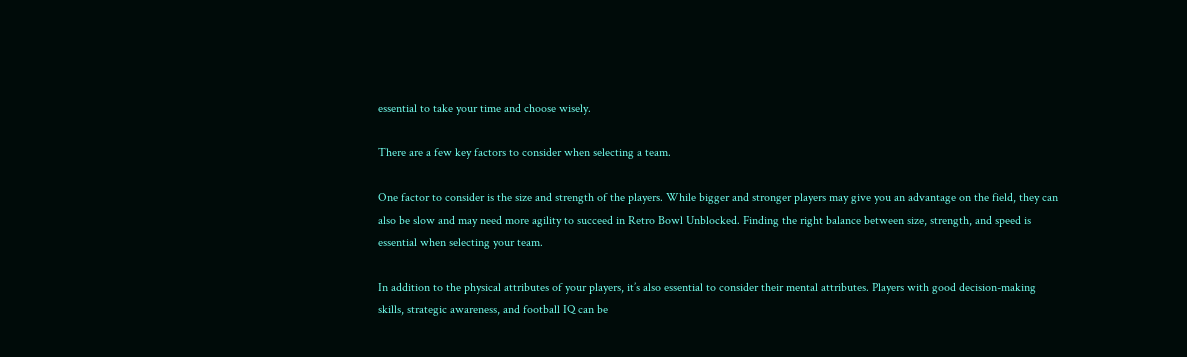essential to take your time and choose wisely.

There are a few key factors to consider when selecting a team.

One factor to consider is the size and strength of the players. While bigger and stronger players may give you an advantage on the field, they can also be slow and may need more agility to succeed in Retro Bowl Unblocked. Finding the right balance between size, strength, and speed is essential when selecting your team.

In addition to the physical attributes of your players, it’s also essential to consider their mental attributes. Players with good decision-making skills, strategic awareness, and football IQ can be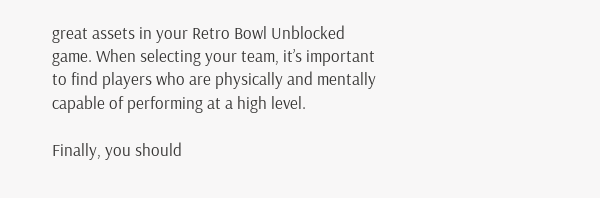great assets in your Retro Bowl Unblocked game. When selecting your team, it’s important to find players who are physically and mentally capable of performing at a high level.

Finally, you should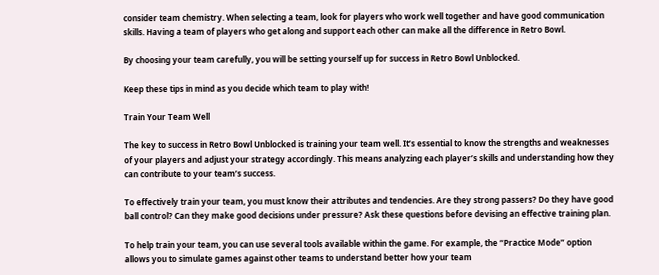consider team chemistry. When selecting a team, look for players who work well together and have good communication skills. Having a team of players who get along and support each other can make all the difference in Retro Bowl.

By choosing your team carefully, you will be setting yourself up for success in Retro Bowl Unblocked.

Keep these tips in mind as you decide which team to play with!

Train Your Team Well

The key to success in Retro Bowl Unblocked is training your team well. It’s essential to know the strengths and weaknesses of your players and adjust your strategy accordingly. This means analyzing each player’s skills and understanding how they can contribute to your team’s success.

To effectively train your team, you must know their attributes and tendencies. Are they strong passers? Do they have good ball control? Can they make good decisions under pressure? Ask these questions before devising an effective training plan.

To help train your team, you can use several tools available within the game. For example, the “Practice Mode” option allows you to simulate games against other teams to understand better how your team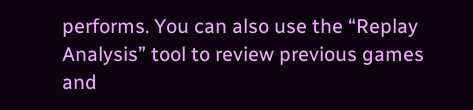performs. You can also use the “Replay Analysis” tool to review previous games and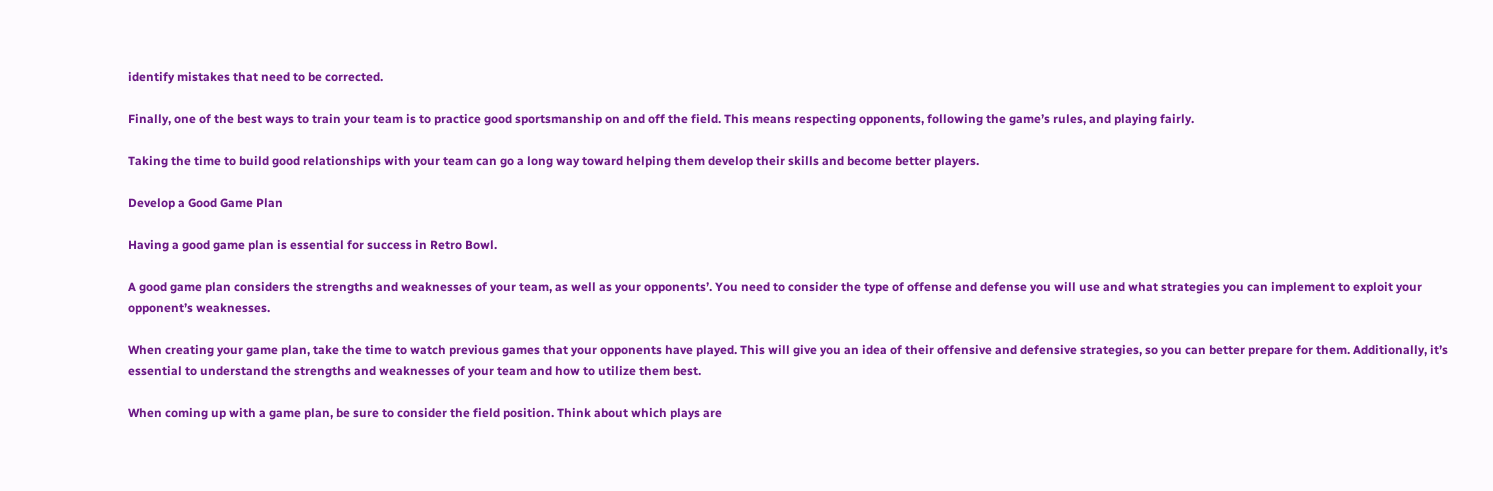identify mistakes that need to be corrected.

Finally, one of the best ways to train your team is to practice good sportsmanship on and off the field. This means respecting opponents, following the game’s rules, and playing fairly.

Taking the time to build good relationships with your team can go a long way toward helping them develop their skills and become better players.

Develop a Good Game Plan

Having a good game plan is essential for success in Retro Bowl.

A good game plan considers the strengths and weaknesses of your team, as well as your opponents’. You need to consider the type of offense and defense you will use and what strategies you can implement to exploit your opponent’s weaknesses.

When creating your game plan, take the time to watch previous games that your opponents have played. This will give you an idea of their offensive and defensive strategies, so you can better prepare for them. Additionally, it’s essential to understand the strengths and weaknesses of your team and how to utilize them best.

When coming up with a game plan, be sure to consider the field position. Think about which plays are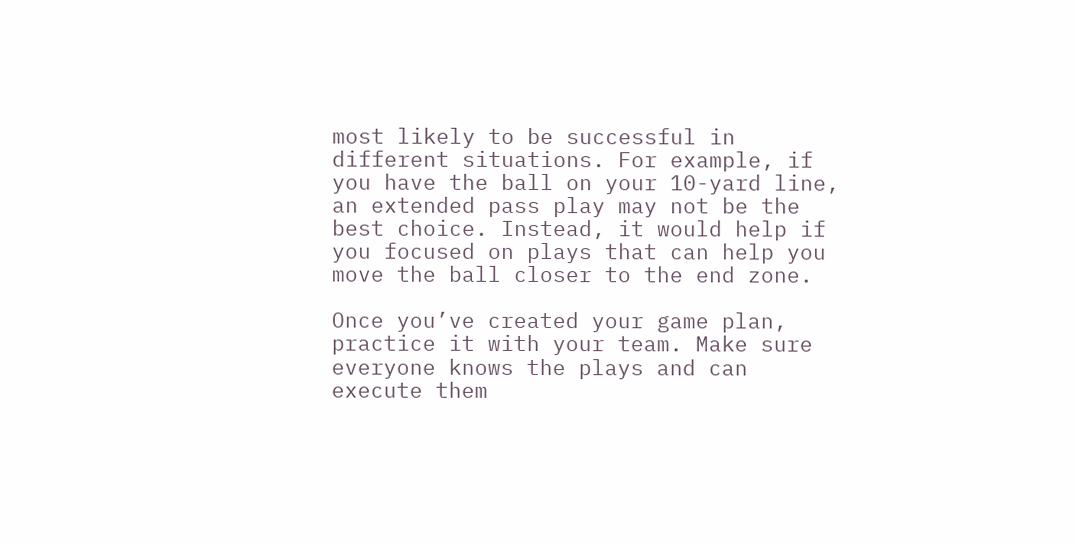most likely to be successful in different situations. For example, if you have the ball on your 10-yard line, an extended pass play may not be the best choice. Instead, it would help if you focused on plays that can help you move the ball closer to the end zone.

Once you’ve created your game plan, practice it with your team. Make sure everyone knows the plays and can execute them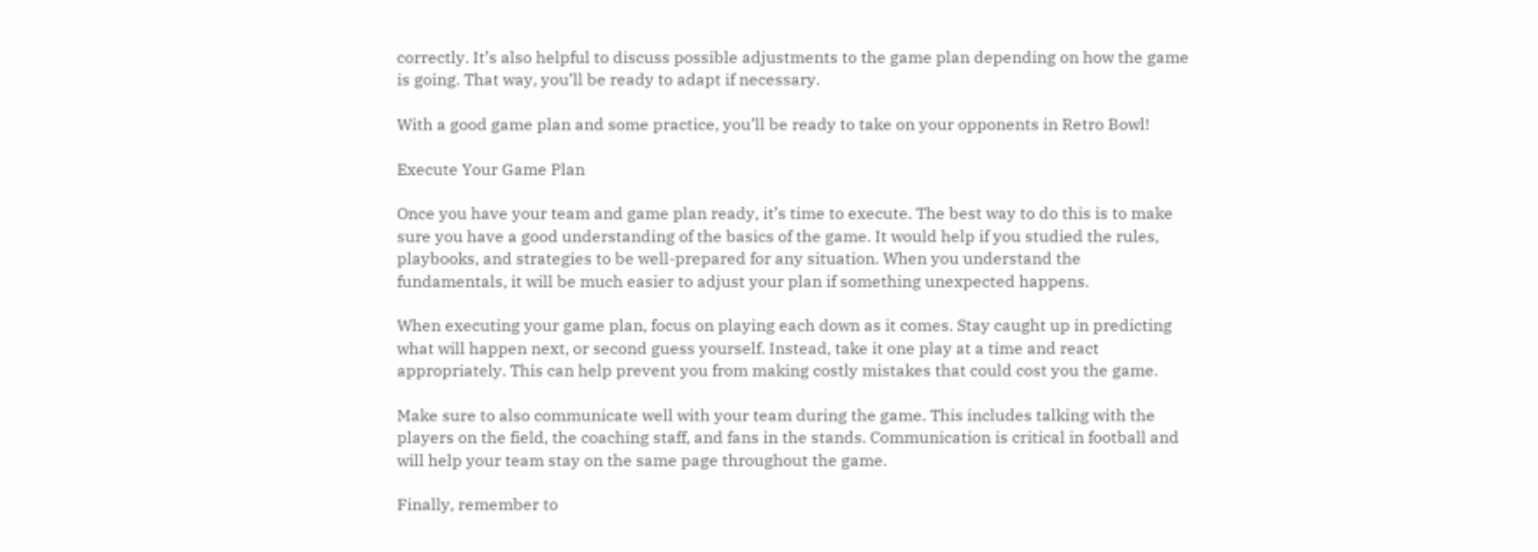correctly. It’s also helpful to discuss possible adjustments to the game plan depending on how the game is going. That way, you’ll be ready to adapt if necessary.

With a good game plan and some practice, you’ll be ready to take on your opponents in Retro Bowl!

Execute Your Game Plan

Once you have your team and game plan ready, it’s time to execute. The best way to do this is to make sure you have a good understanding of the basics of the game. It would help if you studied the rules, playbooks, and strategies to be well-prepared for any situation. When you understand the fundamentals, it will be much easier to adjust your plan if something unexpected happens.

When executing your game plan, focus on playing each down as it comes. Stay caught up in predicting what will happen next, or second guess yourself. Instead, take it one play at a time and react appropriately. This can help prevent you from making costly mistakes that could cost you the game.

Make sure to also communicate well with your team during the game. This includes talking with the players on the field, the coaching staff, and fans in the stands. Communication is critical in football and will help your team stay on the same page throughout the game.

Finally, remember to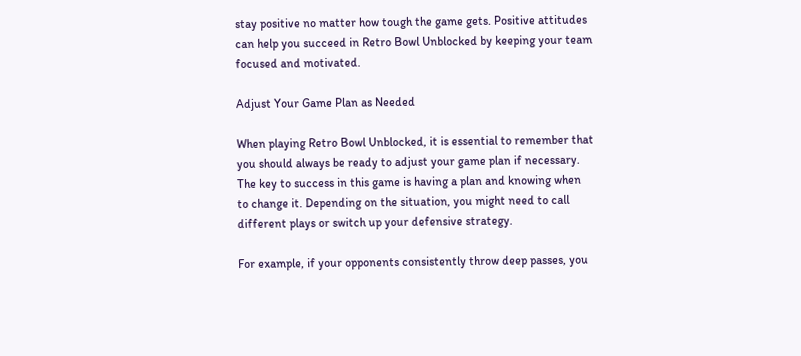stay positive no matter how tough the game gets. Positive attitudes can help you succeed in Retro Bowl Unblocked by keeping your team focused and motivated.

Adjust Your Game Plan as Needed

When playing Retro Bowl Unblocked, it is essential to remember that you should always be ready to adjust your game plan if necessary. The key to success in this game is having a plan and knowing when to change it. Depending on the situation, you might need to call different plays or switch up your defensive strategy.

For example, if your opponents consistently throw deep passes, you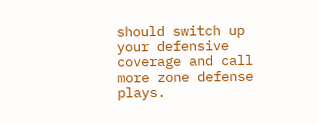should switch up your defensive coverage and call more zone defense plays.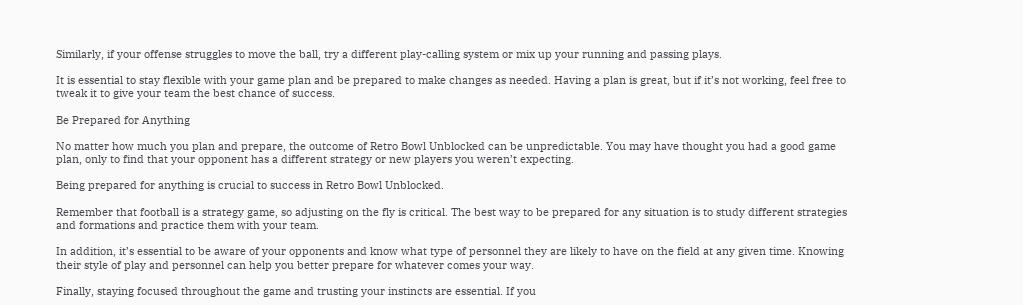Similarly, if your offense struggles to move the ball, try a different play-calling system or mix up your running and passing plays.

It is essential to stay flexible with your game plan and be prepared to make changes as needed. Having a plan is great, but if it’s not working, feel free to tweak it to give your team the best chance of success.

Be Prepared for Anything

No matter how much you plan and prepare, the outcome of Retro Bowl Unblocked can be unpredictable. You may have thought you had a good game plan, only to find that your opponent has a different strategy or new players you weren’t expecting.

Being prepared for anything is crucial to success in Retro Bowl Unblocked.

Remember that football is a strategy game, so adjusting on the fly is critical. The best way to be prepared for any situation is to study different strategies and formations and practice them with your team.

In addition, it’s essential to be aware of your opponents and know what type of personnel they are likely to have on the field at any given time. Knowing their style of play and personnel can help you better prepare for whatever comes your way.

Finally, staying focused throughout the game and trusting your instincts are essential. If you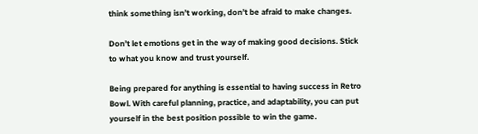think something isn’t working, don’t be afraid to make changes.

Don’t let emotions get in the way of making good decisions. Stick to what you know and trust yourself.

Being prepared for anything is essential to having success in Retro Bowl. With careful planning, practice, and adaptability, you can put yourself in the best position possible to win the game.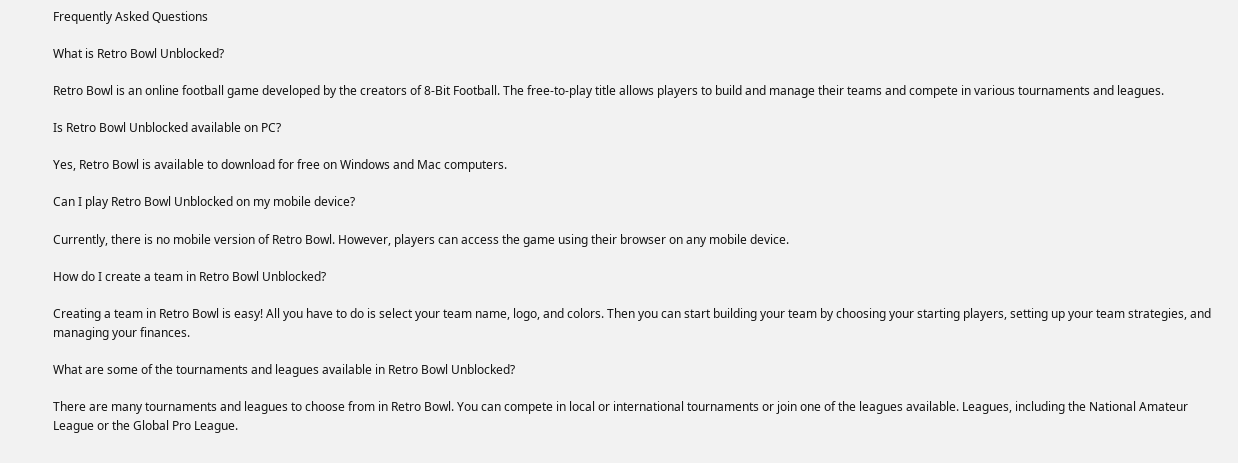Frequently Asked Questions

What is Retro Bowl Unblocked?

Retro Bowl is an online football game developed by the creators of 8-Bit Football. The free-to-play title allows players to build and manage their teams and compete in various tournaments and leagues.

Is Retro Bowl Unblocked available on PC?

Yes, Retro Bowl is available to download for free on Windows and Mac computers.

Can I play Retro Bowl Unblocked on my mobile device?

Currently, there is no mobile version of Retro Bowl. However, players can access the game using their browser on any mobile device.

How do I create a team in Retro Bowl Unblocked?

Creating a team in Retro Bowl is easy! All you have to do is select your team name, logo, and colors. Then you can start building your team by choosing your starting players, setting up your team strategies, and managing your finances.

What are some of the tournaments and leagues available in Retro Bowl Unblocked?

There are many tournaments and leagues to choose from in Retro Bowl. You can compete in local or international tournaments or join one of the leagues available. Leagues, including the National Amateur League or the Global Pro League.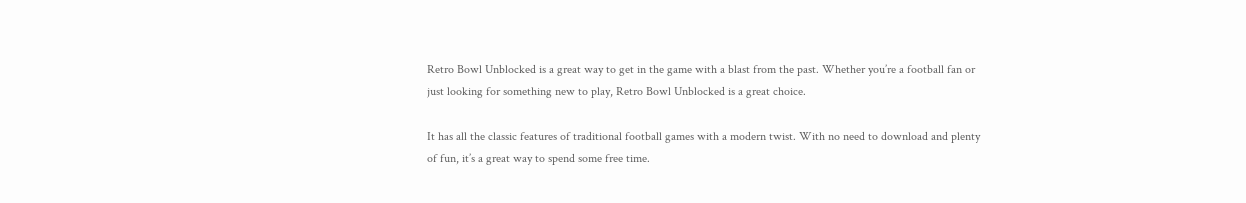Retro Bowl Unblocked is a great way to get in the game with a blast from the past. Whether you’re a football fan or just looking for something new to play, Retro Bowl Unblocked is a great choice.

It has all the classic features of traditional football games with a modern twist. With no need to download and plenty of fun, it’s a great way to spend some free time.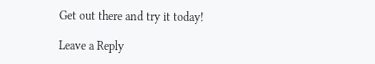Get out there and try it today!

Leave a Reply